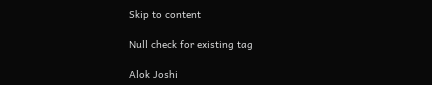Skip to content

Null check for existing tag

Alok Joshi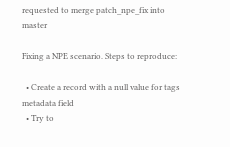requested to merge patch_npe_fix into master

Fixing a NPE scenario. Steps to reproduce:

  • Create a record with a null value for tags metadata field
  • Try to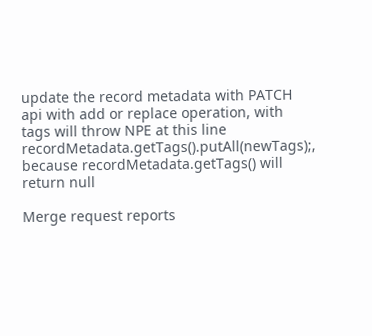update the record metadata with PATCH api with add or replace operation, with tags will throw NPE at this line recordMetadata.getTags().putAll(newTags);, because recordMetadata.getTags() will return null

Merge request reports